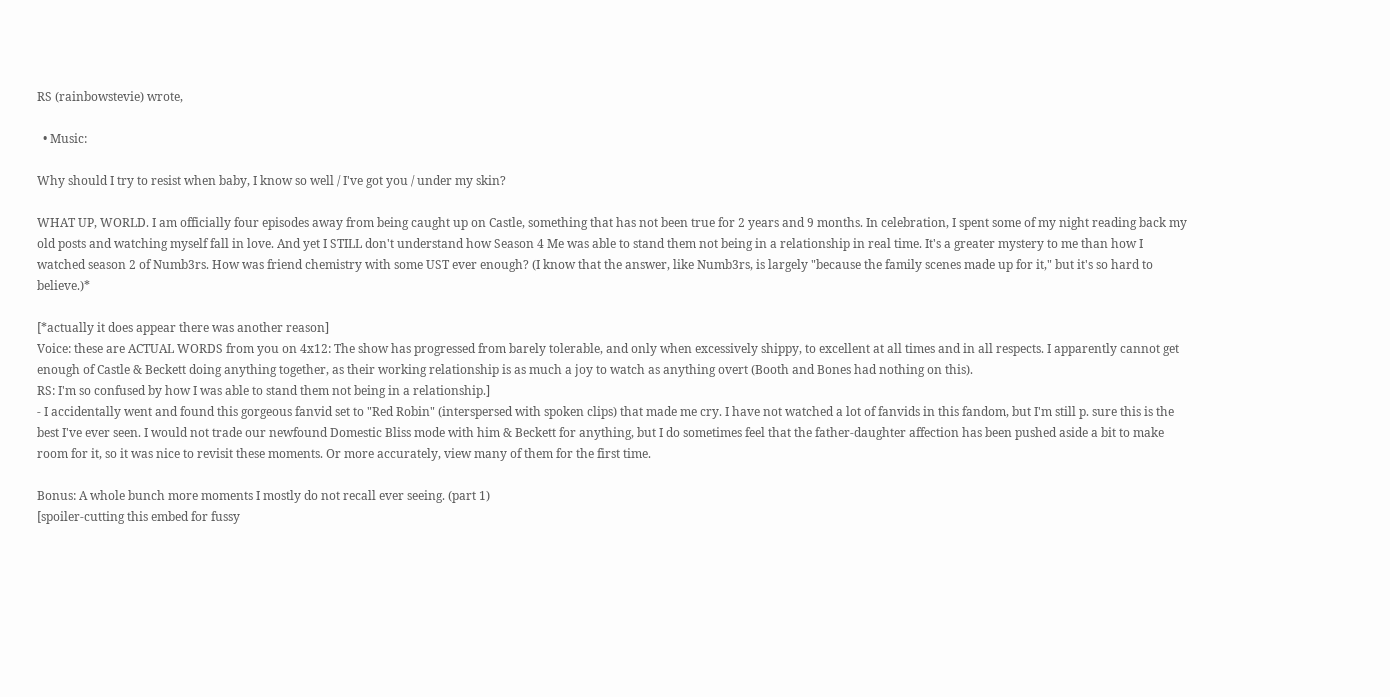RS (rainbowstevie) wrote,

  • Music:

Why should I try to resist when baby, I know so well / I've got you / under my skin?

WHAT UP, WORLD. I am officially four episodes away from being caught up on Castle, something that has not been true for 2 years and 9 months. In celebration, I spent some of my night reading back my old posts and watching myself fall in love. And yet I STILL don't understand how Season 4 Me was able to stand them not being in a relationship in real time. It's a greater mystery to me than how I watched season 2 of Numb3rs. How was friend chemistry with some UST ever enough? (I know that the answer, like Numb3rs, is largely "because the family scenes made up for it," but it's so hard to believe.)*

[*actually it does appear there was another reason]
Voice: these are ACTUAL WORDS from you on 4x12: The show has progressed from barely tolerable, and only when excessively shippy, to excellent at all times and in all respects. I apparently cannot get enough of Castle & Beckett doing anything together, as their working relationship is as much a joy to watch as anything overt (Booth and Bones had nothing on this).
RS: I'm so confused by how I was able to stand them not being in a relationship.]
- I accidentally went and found this gorgeous fanvid set to "Red Robin" (interspersed with spoken clips) that made me cry. I have not watched a lot of fanvids in this fandom, but I'm still p. sure this is the best I've ever seen. I would not trade our newfound Domestic Bliss mode with him & Beckett for anything, but I do sometimes feel that the father-daughter affection has been pushed aside a bit to make room for it, so it was nice to revisit these moments. Or more accurately, view many of them for the first time.

Bonus: A whole bunch more moments I mostly do not recall ever seeing. (part 1)
[spoiler-cutting this embed for fussy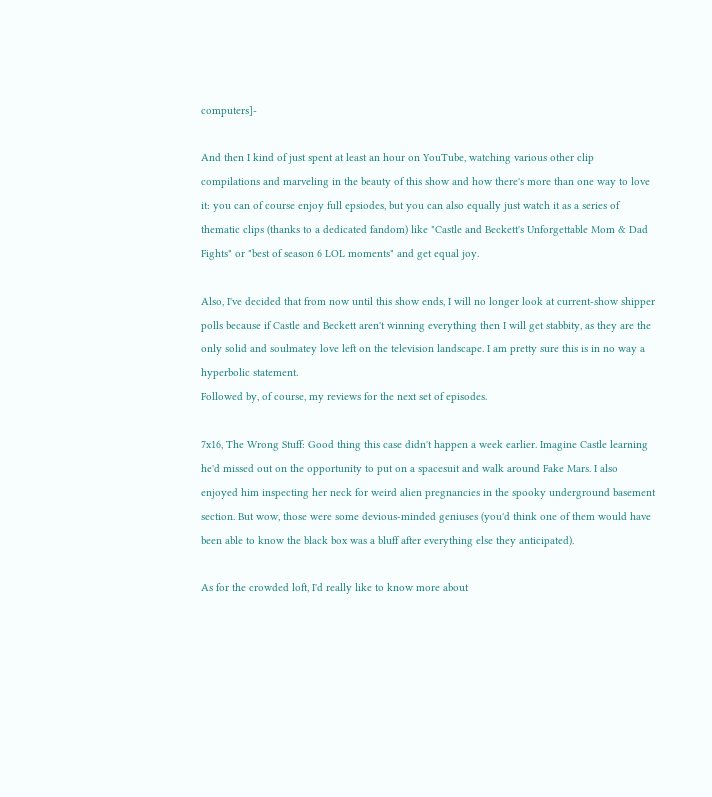computers]-

And then I kind of just spent at least an hour on YouTube, watching various other clip compilations and marveling in the beauty of this show and how there's more than one way to love it: you can of course enjoy full epsiodes, but you can also equally just watch it as a series of thematic clips (thanks to a dedicated fandom) like "Castle and Beckett's Unforgettable Mom & Dad Fights" or "best of season 6 LOL moments" and get equal joy.

Also, I've decided that from now until this show ends, I will no longer look at current-show shipper polls because if Castle and Beckett aren't winning everything then I will get stabbity, as they are the only solid and soulmatey love left on the television landscape. I am pretty sure this is in no way a hyperbolic statement.
Followed by, of course, my reviews for the next set of episodes.

7x16, The Wrong Stuff: Good thing this case didn't happen a week earlier. Imagine Castle learning he'd missed out on the opportunity to put on a spacesuit and walk around Fake Mars. I also enjoyed him inspecting her neck for weird alien pregnancies in the spooky underground basement section. But wow, those were some devious-minded geniuses (you'd think one of them would have been able to know the black box was a bluff after everything else they anticipated).

As for the crowded loft, I'd really like to know more about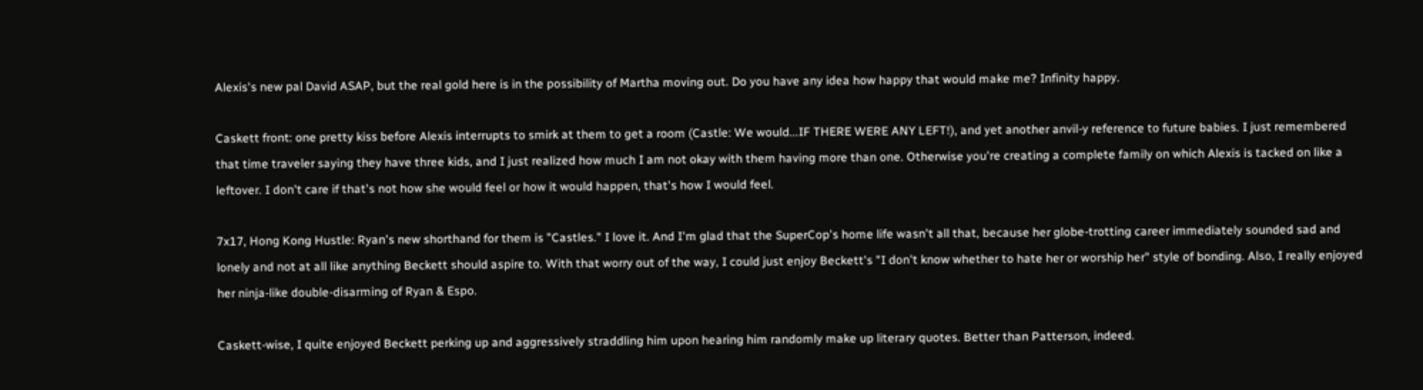Alexis's new pal David ASAP, but the real gold here is in the possibility of Martha moving out. Do you have any idea how happy that would make me? Infinity happy.

Caskett front: one pretty kiss before Alexis interrupts to smirk at them to get a room (Castle: We would...IF THERE WERE ANY LEFT!), and yet another anvil-y reference to future babies. I just remembered that time traveler saying they have three kids, and I just realized how much I am not okay with them having more than one. Otherwise you're creating a complete family on which Alexis is tacked on like a leftover. I don't care if that's not how she would feel or how it would happen, that's how I would feel.

7x17, Hong Kong Hustle: Ryan's new shorthand for them is "Castles." I love it. And I'm glad that the SuperCop's home life wasn't all that, because her globe-trotting career immediately sounded sad and lonely and not at all like anything Beckett should aspire to. With that worry out of the way, I could just enjoy Beckett's "I don't know whether to hate her or worship her" style of bonding. Also, I really enjoyed her ninja-like double-disarming of Ryan & Espo.

Caskett-wise, I quite enjoyed Beckett perking up and aggressively straddling him upon hearing him randomly make up literary quotes. Better than Patterson, indeed.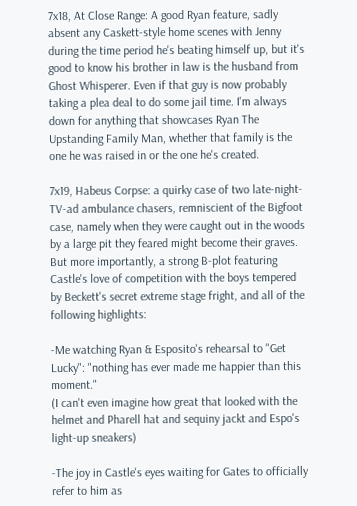7x18, At Close Range: A good Ryan feature, sadly absent any Caskett-style home scenes with Jenny during the time period he's beating himself up, but it's good to know his brother in law is the husband from Ghost Whisperer. Even if that guy is now probably taking a plea deal to do some jail time. I'm always down for anything that showcases Ryan The Upstanding Family Man, whether that family is the one he was raised in or the one he's created.

7x19, Habeus Corpse: a quirky case of two late-night-TV-ad ambulance chasers, remniscient of the Bigfoot case, namely when they were caught out in the woods by a large pit they feared might become their graves. But more importantly, a strong B-plot featuring Castle's love of competition with the boys tempered by Beckett's secret extreme stage fright, and all of the following highlights:

-Me watching Ryan & Esposito's rehearsal to "Get Lucky": "nothing has ever made me happier than this moment."
(I can't even imagine how great that looked with the helmet and Pharell hat and sequiny jackt and Espo's light-up sneakers)

-The joy in Castle's eyes waiting for Gates to officially refer to him as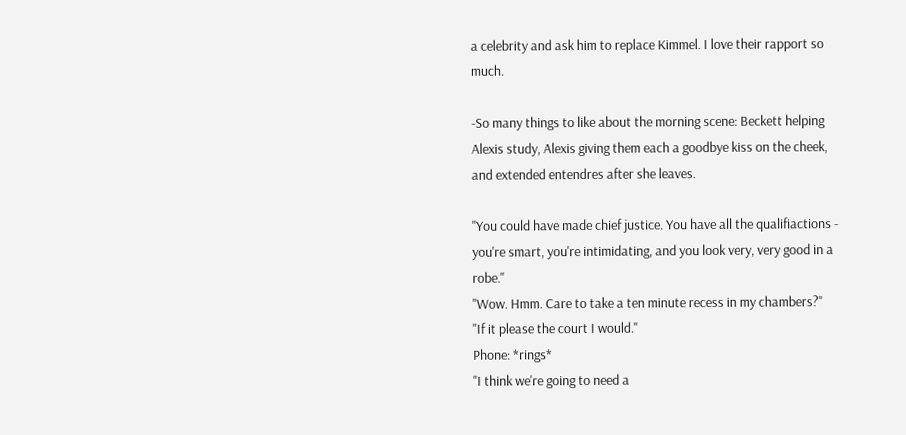a celebrity and ask him to replace Kimmel. I love their rapport so much.

-So many things to like about the morning scene: Beckett helping Alexis study, Alexis giving them each a goodbye kiss on the cheek, and extended entendres after she leaves.

"You could have made chief justice. You have all the qualifiactions - you're smart, you're intimidating, and you look very, very good in a robe."
"Wow. Hmm. Care to take a ten minute recess in my chambers?"
"If it please the court I would."
Phone: *rings*
"I think we're going to need a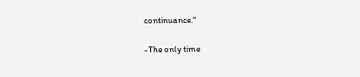continuance."

-The only time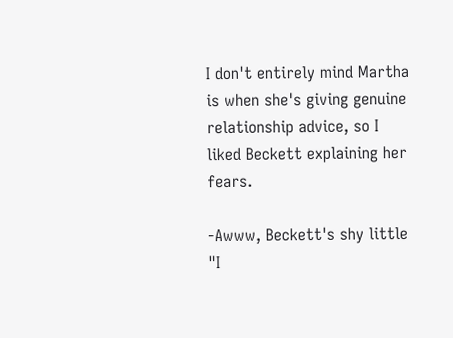I don't entirely mind Martha is when she's giving genuine relationship advice, so I liked Beckett explaining her fears.

-Awww, Beckett's shy little "I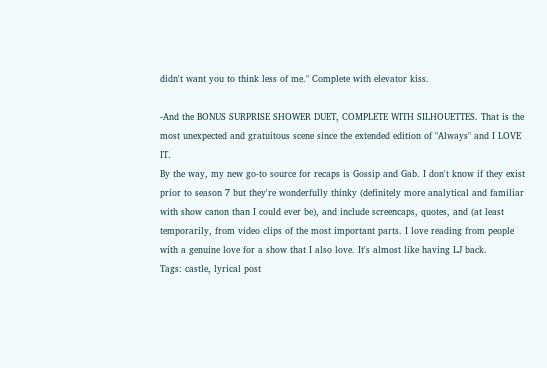didn't want you to think less of me." Complete with elevator kiss.

-And the BONUS SURPRISE SHOWER DUET, COMPLETE WITH SILHOUETTES. That is the most unexpected and gratuitous scene since the extended edition of "Always" and I LOVE IT.
By the way, my new go-to source for recaps is Gossip and Gab. I don't know if they exist prior to season 7 but they're wonderfully thinky (definitely more analytical and familiar with show canon than I could ever be), and include screencaps, quotes, and (at least temporarily, from video clips of the most important parts. I love reading from people with a genuine love for a show that I also love. It's almost like having LJ back.
Tags: castle, lyrical post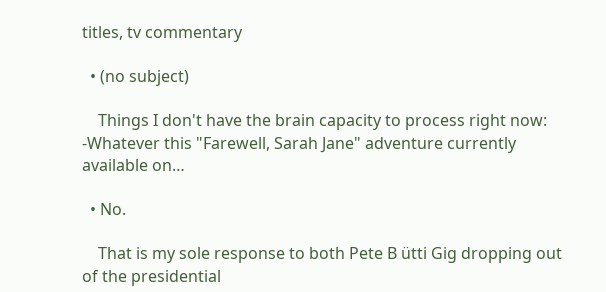titles, tv commentary

  • (no subject)

    Things I don't have the brain capacity to process right now: -Whatever this "Farewell, Sarah Jane" adventure currently available on…

  • No.

    That is my sole response to both Pete B ütti Gig dropping out of the presidential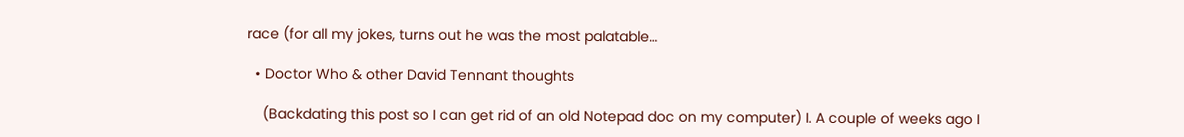race (for all my jokes, turns out he was the most palatable…

  • Doctor Who & other David Tennant thoughts

    (Backdating this post so I can get rid of an old Notepad doc on my computer) I. A couple of weeks ago I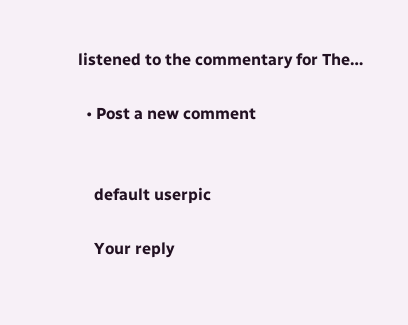listened to the commentary for The…

  • Post a new comment


    default userpic

    Your reply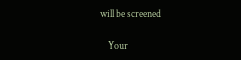will be screened

    Your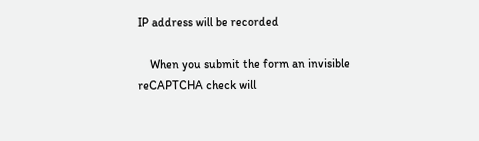IP address will be recorded

    When you submit the form an invisible reCAPTCHA check will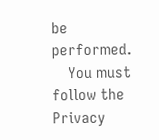be performed.
    You must follow the Privacy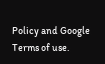Policy and Google Terms of use.